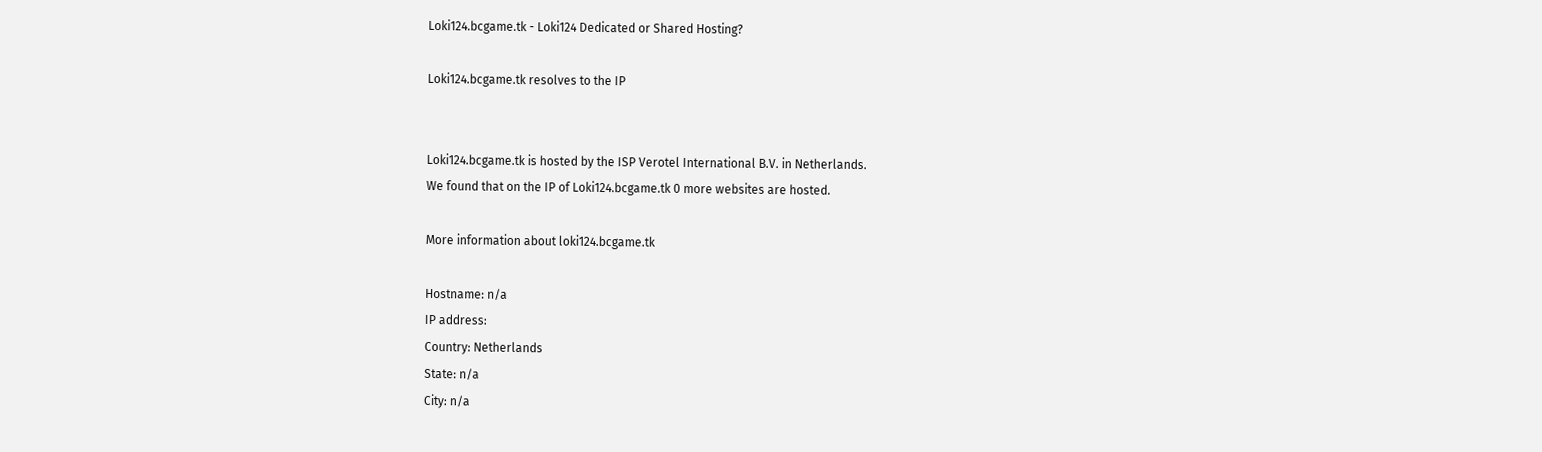Loki124.bcgame.tk - Loki124 Dedicated or Shared Hosting?

Loki124.bcgame.tk resolves to the IP


Loki124.bcgame.tk is hosted by the ISP Verotel International B.V. in Netherlands.
We found that on the IP of Loki124.bcgame.tk 0 more websites are hosted.

More information about loki124.bcgame.tk

Hostname: n/a
IP address:
Country: Netherlands
State: n/a
City: n/a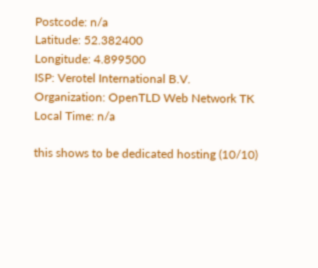Postcode: n/a
Latitude: 52.382400
Longitude: 4.899500
ISP: Verotel International B.V.
Organization: OpenTLD Web Network TK
Local Time: n/a

this shows to be dedicated hosting (10/10)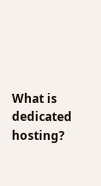What is dedicated hosting?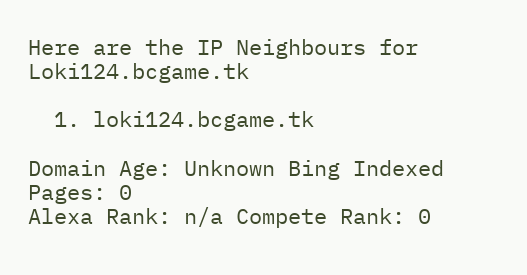Here are the IP Neighbours for Loki124.bcgame.tk

  1. loki124.bcgame.tk

Domain Age: Unknown Bing Indexed Pages: 0
Alexa Rank: n/a Compete Rank: 0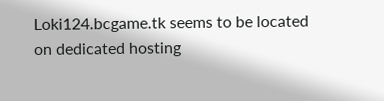Loki124.bcgame.tk seems to be located on dedicated hosting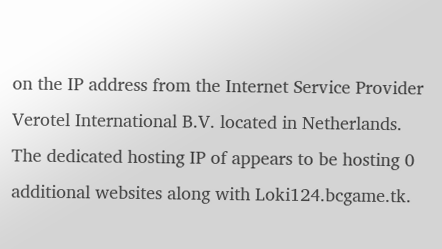on the IP address from the Internet Service Provider Verotel International B.V. located in Netherlands. The dedicated hosting IP of appears to be hosting 0 additional websites along with Loki124.bcgame.tk.